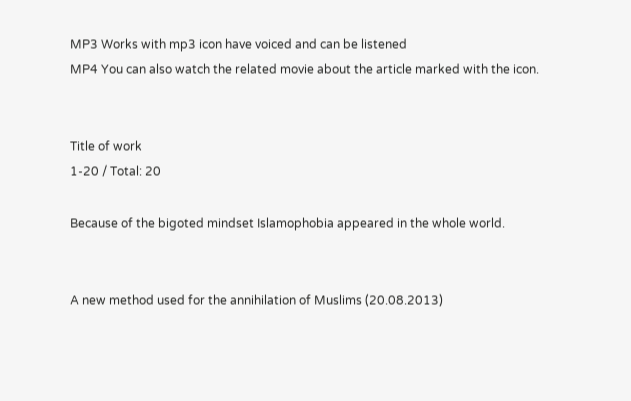MP3 Works with mp3 icon have voiced and can be listened
MP4 You can also watch the related movie about the article marked with the icon.


Title of work
1-20 / Total: 20

Because of the bigoted mindset Islamophobia appeared in the whole world.


A new method used for the annihilation of Muslims (20.08.2013)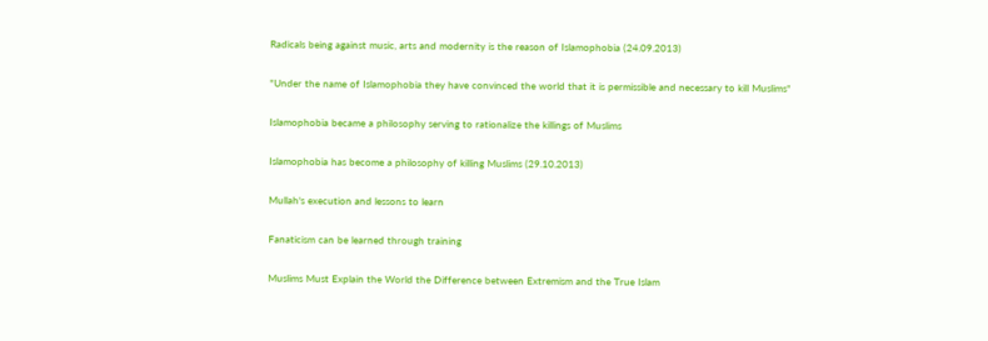Radicals being against music, arts and modernity is the reason of Islamophobia (24.09.2013)


"Under the name of Islamophobia they have convinced the world that it is permissible and necessary to kill Muslims"


Islamophobia became a philosophy serving to rationalize the killings of Muslims


Islamophobia has become a philosophy of killing Muslims (29.10.2013)


Mullah's execution and lessons to learn


Fanaticism can be learned through training


Muslims Must Explain the World the Difference between Extremism and the True Islam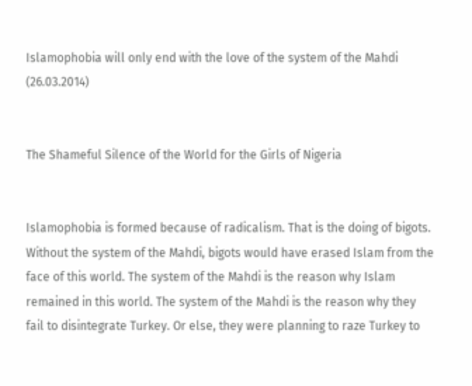Islamophobia will only end with the love of the system of the Mahdi (26.03.2014)


The Shameful Silence of the World for the Girls of Nigeria


Islamophobia is formed because of radicalism. That is the doing of bigots. Without the system of the Mahdi, bigots would have erased Islam from the face of this world. The system of the Mahdi is the reason why Islam remained in this world. The system of the Mahdi is the reason why they fail to disintegrate Turkey. Or else, they were planning to raze Turkey to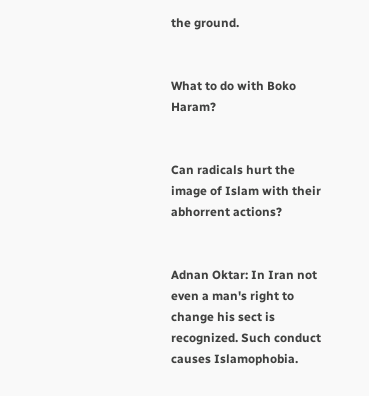the ground.


What to do with Boko Haram?


Can radicals hurt the image of Islam with their abhorrent actions?


Adnan Oktar: In Iran not even a man's right to change his sect is recognized. Such conduct causes Islamophobia.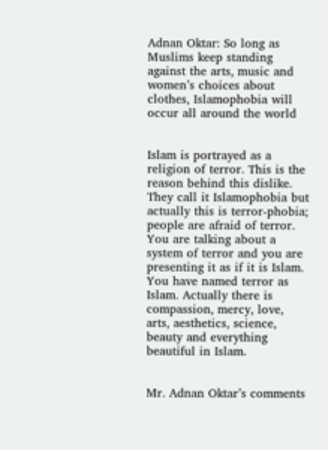Adnan Oktar: So long as Muslims keep standing against the arts, music and women’s choices about clothes, Islamophobia will occur all around the world


Islam is portrayed as a religion of terror. This is the reason behind this dislike. They call it Islamophobia but actually this is terror-phobia; people are afraid of terror. You are talking about a system of terror and you are presenting it as if it is Islam. You have named terror as Islam. Actually there is compassion, mercy, love, arts, aesthetics, science, beauty and everything beautiful in Islam.


Mr. Adnan Oktar’s comments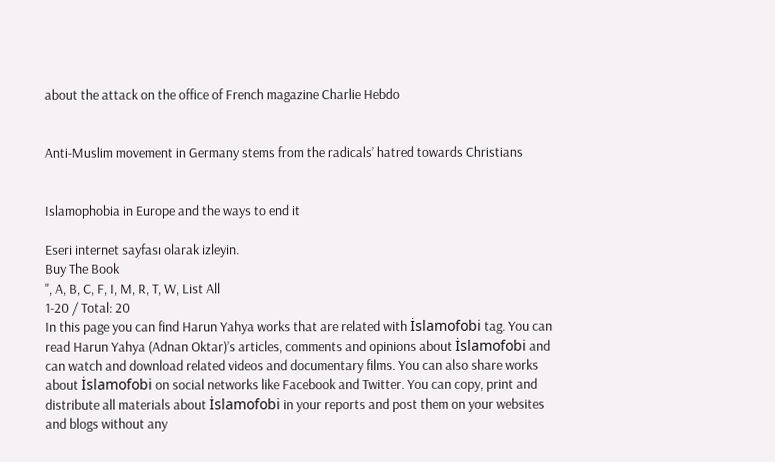about the attack on the office of French magazine Charlie Hebdo


Anti-Muslim movement in Germany stems from the radicals’ hatred towards Christians


Islamophobia in Europe and the ways to end it

Eseri internet sayfası olarak izleyin.
Buy The Book
", A, B, C, F, I, M, R, T, W, List All
1-20 / Total: 20
In this page you can find Harun Yahya works that are related with İslamofobi tag. You can read Harun Yahya (Adnan Oktar)’s articles, comments and opinions about İslamofobi and can watch and download related videos and documentary films. You can also share works about İslamofobi on social networks like Facebook and Twitter. You can copy, print and distribute all materials about İslamofobi in your reports and post them on your websites and blogs without any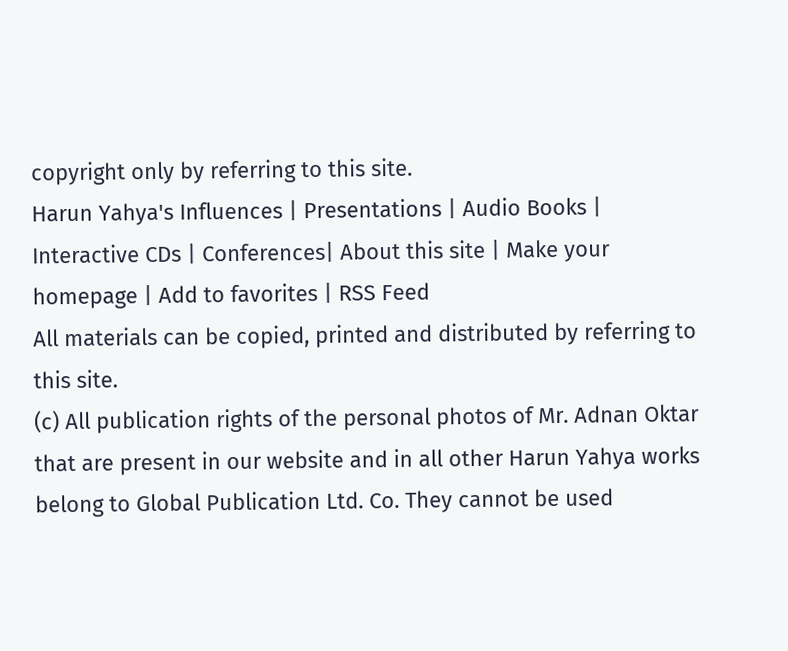copyright only by referring to this site.
Harun Yahya's Influences | Presentations | Audio Books | Interactive CDs | Conferences| About this site | Make your homepage | Add to favorites | RSS Feed
All materials can be copied, printed and distributed by referring to this site.
(c) All publication rights of the personal photos of Mr. Adnan Oktar that are present in our website and in all other Harun Yahya works belong to Global Publication Ltd. Co. They cannot be used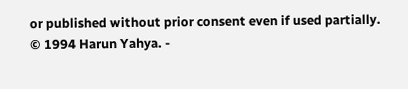or published without prior consent even if used partially.
© 1994 Harun Yahya. -